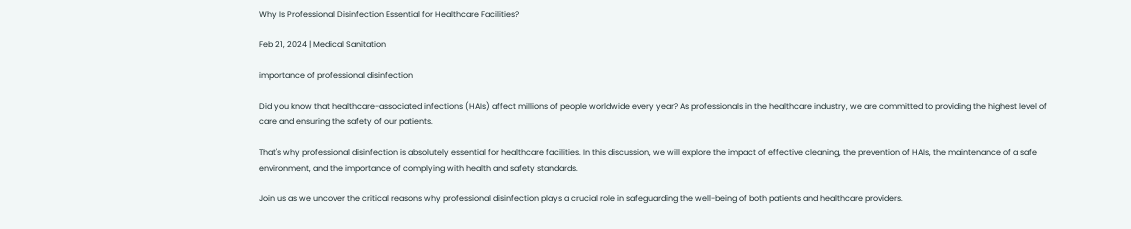Why Is Professional Disinfection Essential for Healthcare Facilities?

Feb 21, 2024 | Medical Sanitation

importance of professional disinfection

Did you know that healthcare-associated infections (HAIs) affect millions of people worldwide every year? As professionals in the healthcare industry, we are committed to providing the highest level of care and ensuring the safety of our patients.

That's why professional disinfection is absolutely essential for healthcare facilities. In this discussion, we will explore the impact of effective cleaning, the prevention of HAIs, the maintenance of a safe environment, and the importance of complying with health and safety standards.

Join us as we uncover the critical reasons why professional disinfection plays a crucial role in safeguarding the well-being of both patients and healthcare providers.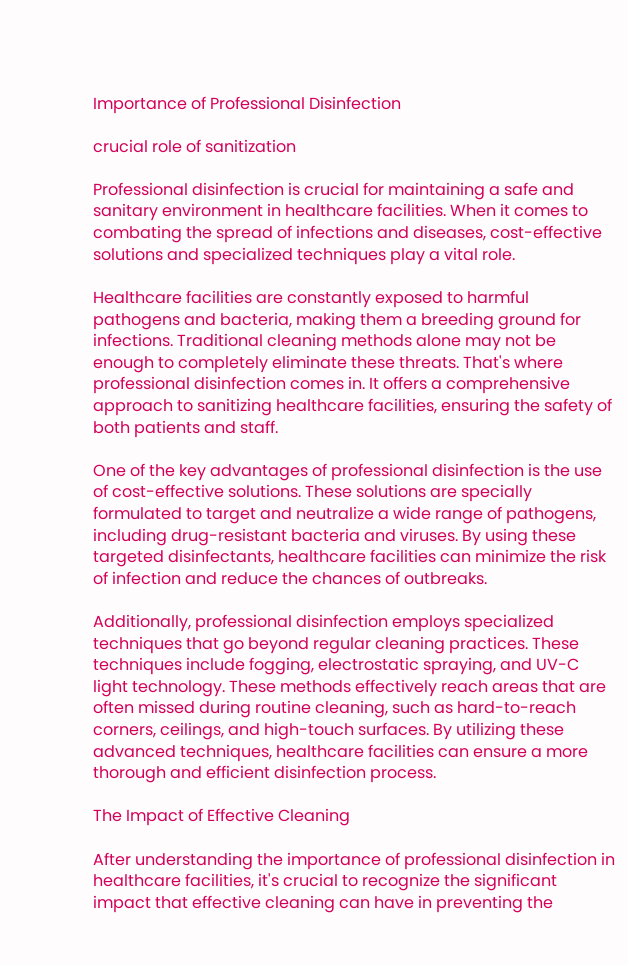Importance of Professional Disinfection

crucial role of sanitization

Professional disinfection is crucial for maintaining a safe and sanitary environment in healthcare facilities. When it comes to combating the spread of infections and diseases, cost-effective solutions and specialized techniques play a vital role.

Healthcare facilities are constantly exposed to harmful pathogens and bacteria, making them a breeding ground for infections. Traditional cleaning methods alone may not be enough to completely eliminate these threats. That's where professional disinfection comes in. It offers a comprehensive approach to sanitizing healthcare facilities, ensuring the safety of both patients and staff.

One of the key advantages of professional disinfection is the use of cost-effective solutions. These solutions are specially formulated to target and neutralize a wide range of pathogens, including drug-resistant bacteria and viruses. By using these targeted disinfectants, healthcare facilities can minimize the risk of infection and reduce the chances of outbreaks.

Additionally, professional disinfection employs specialized techniques that go beyond regular cleaning practices. These techniques include fogging, electrostatic spraying, and UV-C light technology. These methods effectively reach areas that are often missed during routine cleaning, such as hard-to-reach corners, ceilings, and high-touch surfaces. By utilizing these advanced techniques, healthcare facilities can ensure a more thorough and efficient disinfection process.

The Impact of Effective Cleaning

After understanding the importance of professional disinfection in healthcare facilities, it's crucial to recognize the significant impact that effective cleaning can have in preventing the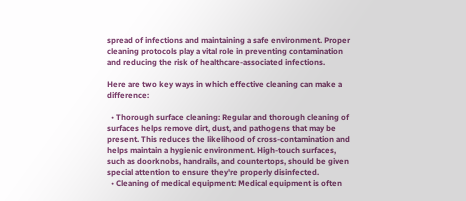spread of infections and maintaining a safe environment. Proper cleaning protocols play a vital role in preventing contamination and reducing the risk of healthcare-associated infections.

Here are two key ways in which effective cleaning can make a difference:

  • Thorough surface cleaning: Regular and thorough cleaning of surfaces helps remove dirt, dust, and pathogens that may be present. This reduces the likelihood of cross-contamination and helps maintain a hygienic environment. High-touch surfaces, such as doorknobs, handrails, and countertops, should be given special attention to ensure they're properly disinfected.
  • Cleaning of medical equipment: Medical equipment is often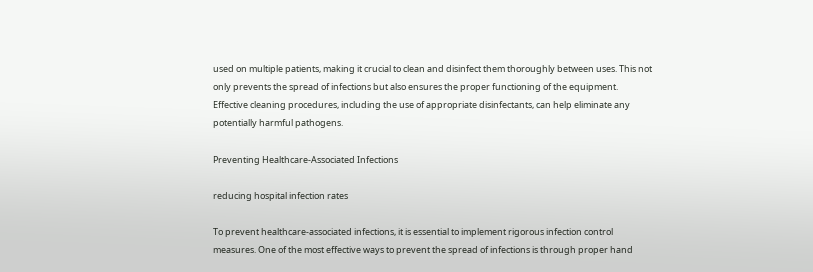used on multiple patients, making it crucial to clean and disinfect them thoroughly between uses. This not only prevents the spread of infections but also ensures the proper functioning of the equipment. Effective cleaning procedures, including the use of appropriate disinfectants, can help eliminate any potentially harmful pathogens.

Preventing Healthcare-Associated Infections

reducing hospital infection rates

To prevent healthcare-associated infections, it is essential to implement rigorous infection control measures. One of the most effective ways to prevent the spread of infections is through proper hand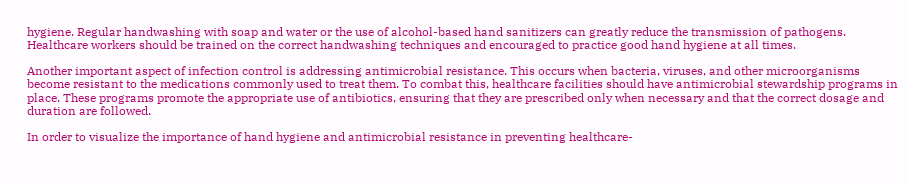hygiene. Regular handwashing with soap and water or the use of alcohol-based hand sanitizers can greatly reduce the transmission of pathogens. Healthcare workers should be trained on the correct handwashing techniques and encouraged to practice good hand hygiene at all times.

Another important aspect of infection control is addressing antimicrobial resistance. This occurs when bacteria, viruses, and other microorganisms become resistant to the medications commonly used to treat them. To combat this, healthcare facilities should have antimicrobial stewardship programs in place. These programs promote the appropriate use of antibiotics, ensuring that they are prescribed only when necessary and that the correct dosage and duration are followed.

In order to visualize the importance of hand hygiene and antimicrobial resistance in preventing healthcare-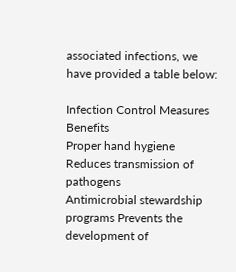associated infections, we have provided a table below:

Infection Control Measures Benefits
Proper hand hygiene Reduces transmission of pathogens
Antimicrobial stewardship programs Prevents the development of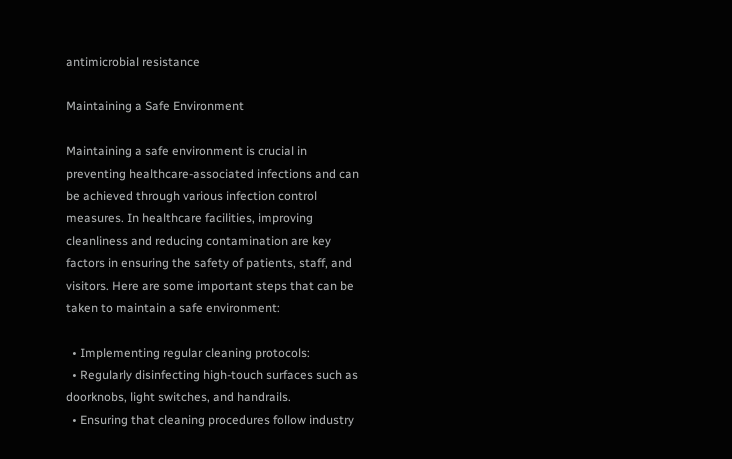antimicrobial resistance

Maintaining a Safe Environment

Maintaining a safe environment is crucial in preventing healthcare-associated infections and can be achieved through various infection control measures. In healthcare facilities, improving cleanliness and reducing contamination are key factors in ensuring the safety of patients, staff, and visitors. Here are some important steps that can be taken to maintain a safe environment:

  • Implementing regular cleaning protocols:
  • Regularly disinfecting high-touch surfaces such as doorknobs, light switches, and handrails.
  • Ensuring that cleaning procedures follow industry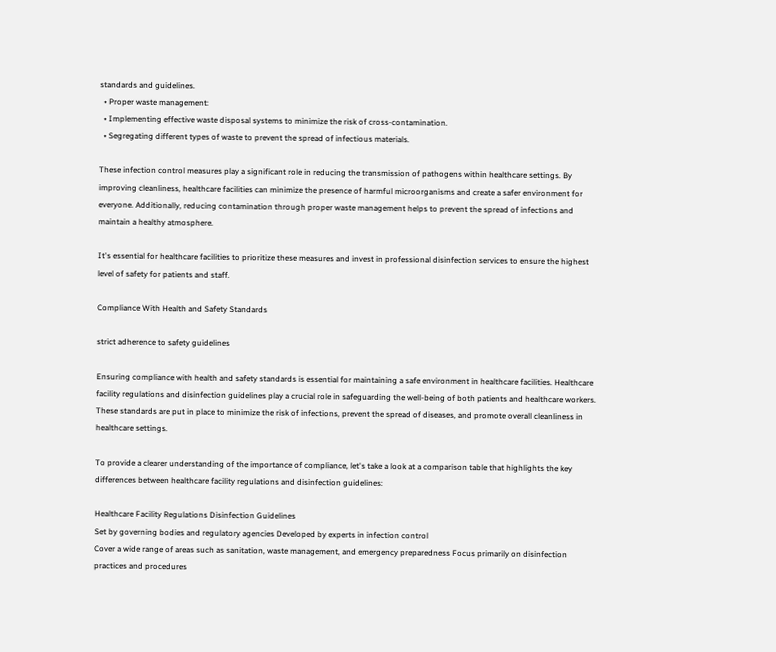standards and guidelines.
  • Proper waste management:
  • Implementing effective waste disposal systems to minimize the risk of cross-contamination.
  • Segregating different types of waste to prevent the spread of infectious materials.

These infection control measures play a significant role in reducing the transmission of pathogens within healthcare settings. By improving cleanliness, healthcare facilities can minimize the presence of harmful microorganisms and create a safer environment for everyone. Additionally, reducing contamination through proper waste management helps to prevent the spread of infections and maintain a healthy atmosphere.

It's essential for healthcare facilities to prioritize these measures and invest in professional disinfection services to ensure the highest level of safety for patients and staff.

Compliance With Health and Safety Standards

strict adherence to safety guidelines

Ensuring compliance with health and safety standards is essential for maintaining a safe environment in healthcare facilities. Healthcare facility regulations and disinfection guidelines play a crucial role in safeguarding the well-being of both patients and healthcare workers. These standards are put in place to minimize the risk of infections, prevent the spread of diseases, and promote overall cleanliness in healthcare settings.

To provide a clearer understanding of the importance of compliance, let's take a look at a comparison table that highlights the key differences between healthcare facility regulations and disinfection guidelines:

Healthcare Facility Regulations Disinfection Guidelines
Set by governing bodies and regulatory agencies Developed by experts in infection control
Cover a wide range of areas such as sanitation, waste management, and emergency preparedness Focus primarily on disinfection practices and procedures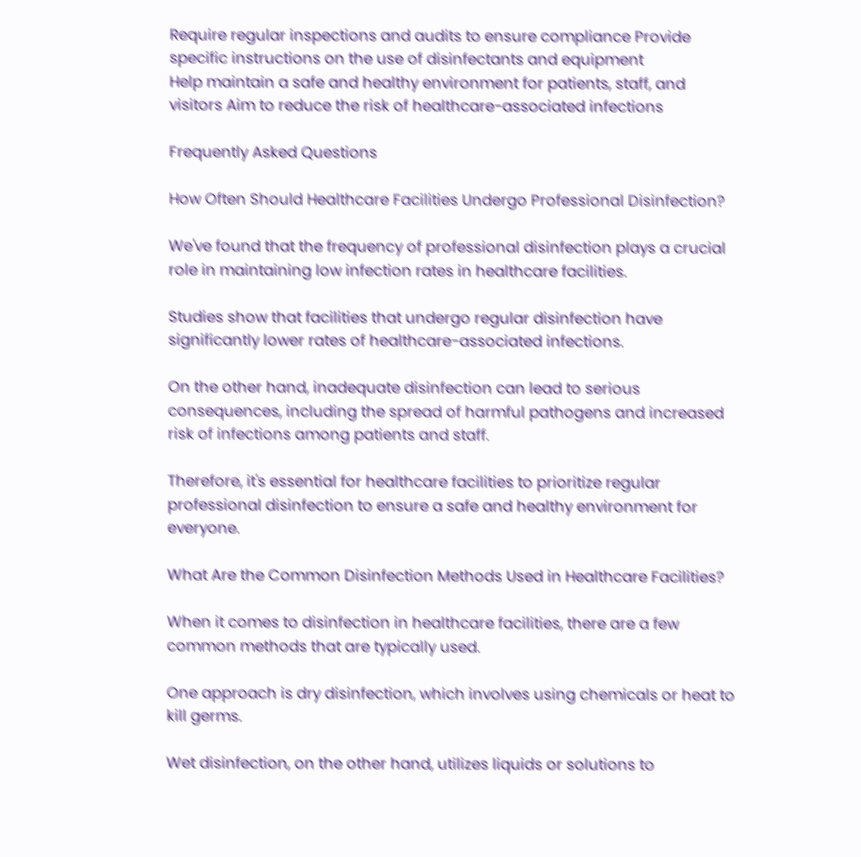Require regular inspections and audits to ensure compliance Provide specific instructions on the use of disinfectants and equipment
Help maintain a safe and healthy environment for patients, staff, and visitors Aim to reduce the risk of healthcare-associated infections

Frequently Asked Questions

How Often Should Healthcare Facilities Undergo Professional Disinfection?

We've found that the frequency of professional disinfection plays a crucial role in maintaining low infection rates in healthcare facilities.

Studies show that facilities that undergo regular disinfection have significantly lower rates of healthcare-associated infections.

On the other hand, inadequate disinfection can lead to serious consequences, including the spread of harmful pathogens and increased risk of infections among patients and staff.

Therefore, it's essential for healthcare facilities to prioritize regular professional disinfection to ensure a safe and healthy environment for everyone.

What Are the Common Disinfection Methods Used in Healthcare Facilities?

When it comes to disinfection in healthcare facilities, there are a few common methods that are typically used.

One approach is dry disinfection, which involves using chemicals or heat to kill germs.

Wet disinfection, on the other hand, utilizes liquids or solutions to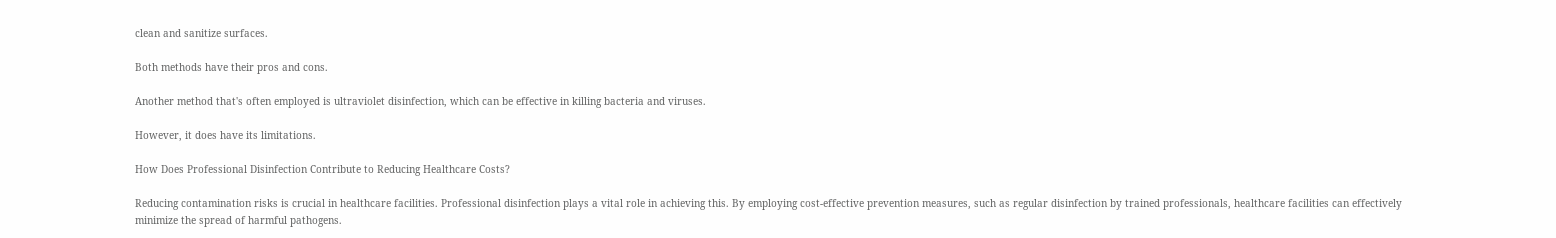clean and sanitize surfaces.

Both methods have their pros and cons.

Another method that's often employed is ultraviolet disinfection, which can be effective in killing bacteria and viruses.

However, it does have its limitations.

How Does Professional Disinfection Contribute to Reducing Healthcare Costs?

Reducing contamination risks is crucial in healthcare facilities. Professional disinfection plays a vital role in achieving this. By employing cost-effective prevention measures, such as regular disinfection by trained professionals, healthcare facilities can effectively minimize the spread of harmful pathogens.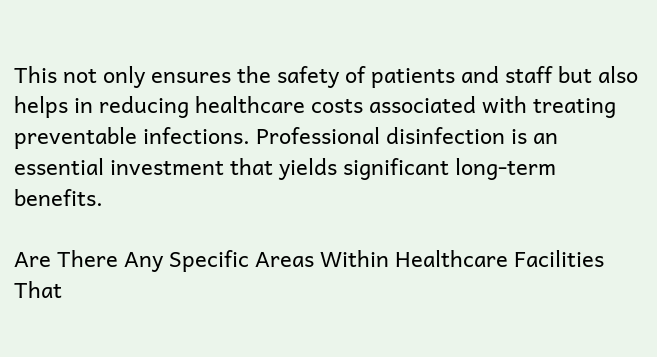This not only ensures the safety of patients and staff but also helps in reducing healthcare costs associated with treating preventable infections. Professional disinfection is an essential investment that yields significant long-term benefits.

Are There Any Specific Areas Within Healthcare Facilities That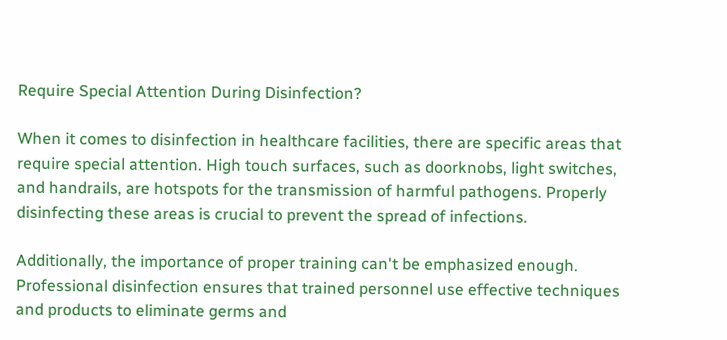Require Special Attention During Disinfection?

When it comes to disinfection in healthcare facilities, there are specific areas that require special attention. High touch surfaces, such as doorknobs, light switches, and handrails, are hotspots for the transmission of harmful pathogens. Properly disinfecting these areas is crucial to prevent the spread of infections.

Additionally, the importance of proper training can't be emphasized enough. Professional disinfection ensures that trained personnel use effective techniques and products to eliminate germs and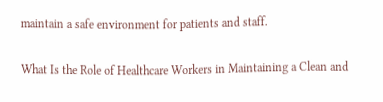maintain a safe environment for patients and staff.

What Is the Role of Healthcare Workers in Maintaining a Clean and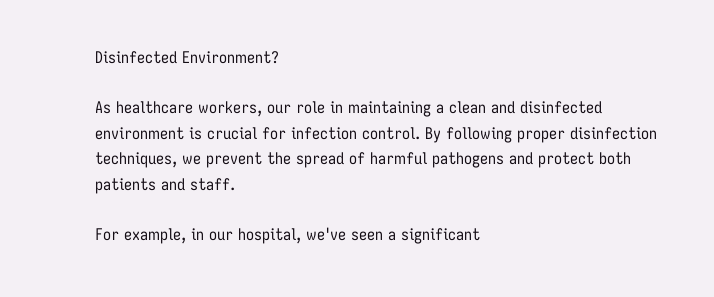Disinfected Environment?

As healthcare workers, our role in maintaining a clean and disinfected environment is crucial for infection control. By following proper disinfection techniques, we prevent the spread of harmful pathogens and protect both patients and staff.

For example, in our hospital, we've seen a significant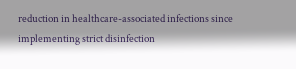reduction in healthcare-associated infections since implementing strict disinfection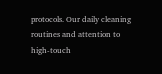protocols. Our daily cleaning routines and attention to high-touch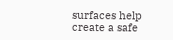surfaces help create a safe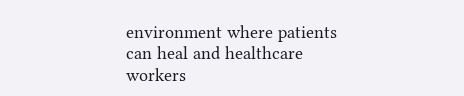environment where patients can heal and healthcare workers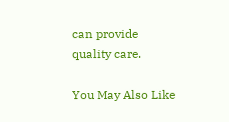can provide quality care.

You May Also Like